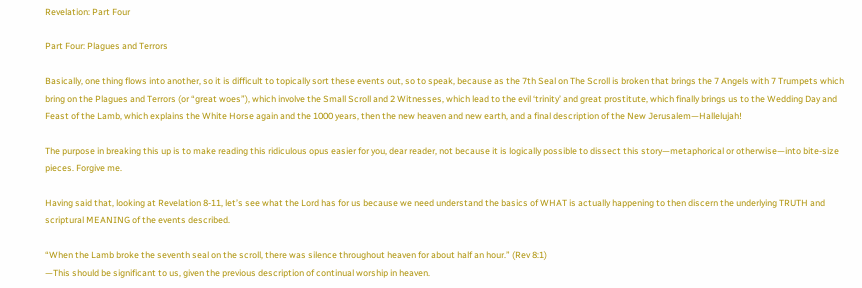Revelation: Part Four

Part Four: Plagues and Terrors

Basically, one thing flows into another, so it is difficult to topically sort these events out, so to speak, because as the 7th Seal on The Scroll is broken that brings the 7 Angels with 7 Trumpets which bring on the Plagues and Terrors (or “great woes”), which involve the Small Scroll and 2 Witnesses, which lead to the evil ‘trinity’ and great prostitute, which finally brings us to the Wedding Day and Feast of the Lamb, which explains the White Horse again and the 1000 years, then the new heaven and new earth, and a final description of the New Jerusalem—Hallelujah!

The purpose in breaking this up is to make reading this ridiculous opus easier for you, dear reader, not because it is logically possible to dissect this story—metaphorical or otherwise—into bite-size pieces. Forgive me.

Having said that, looking at Revelation 8-11, let’s see what the Lord has for us because we need understand the basics of WHAT is actually happening to then discern the underlying TRUTH and scriptural MEANING of the events described.

“When the Lamb broke the seventh seal on the scroll, there was silence throughout heaven for about half an hour.” (Rev 8:1)
—This should be significant to us, given the previous description of continual worship in heaven.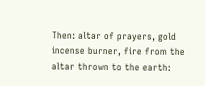Then: altar of prayers, gold incense burner, fire from the altar thrown to the earth: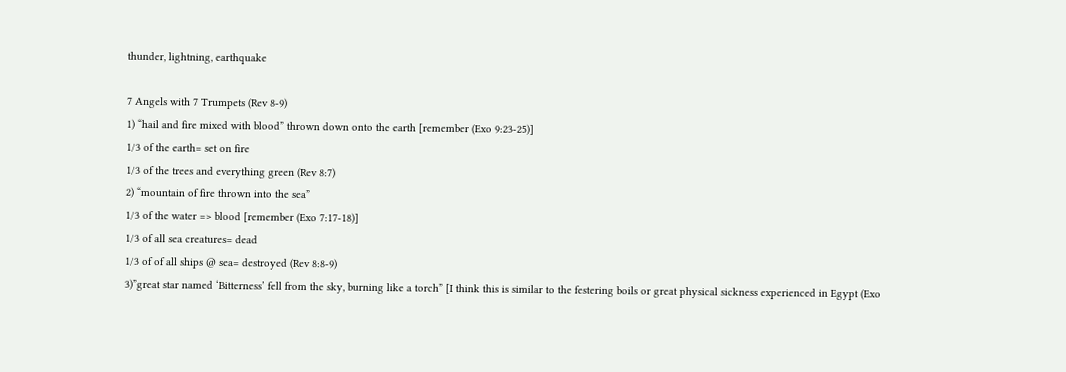thunder, lightning, earthquake

7 Angels with 7 Trumpets (Rev 8-9)
1) “hail and fire mixed with blood” thrown down onto the earth [remember (Exo 9:23-25)]
1/3 of the earth= set on fire
1/3 of the trees and everything green (Rev 8:7)
2) “mountain of fire thrown into the sea”
1/3 of the water => blood [remember (Exo 7:17-18)]
1/3 of all sea creatures= dead
1/3 of of all ships @ sea= destroyed (Rev 8:8-9)
3)”great star named ‘Bitterness’ fell from the sky, burning like a torch” [I think this is similar to the festering boils or great physical sickness experienced in Egypt (Exo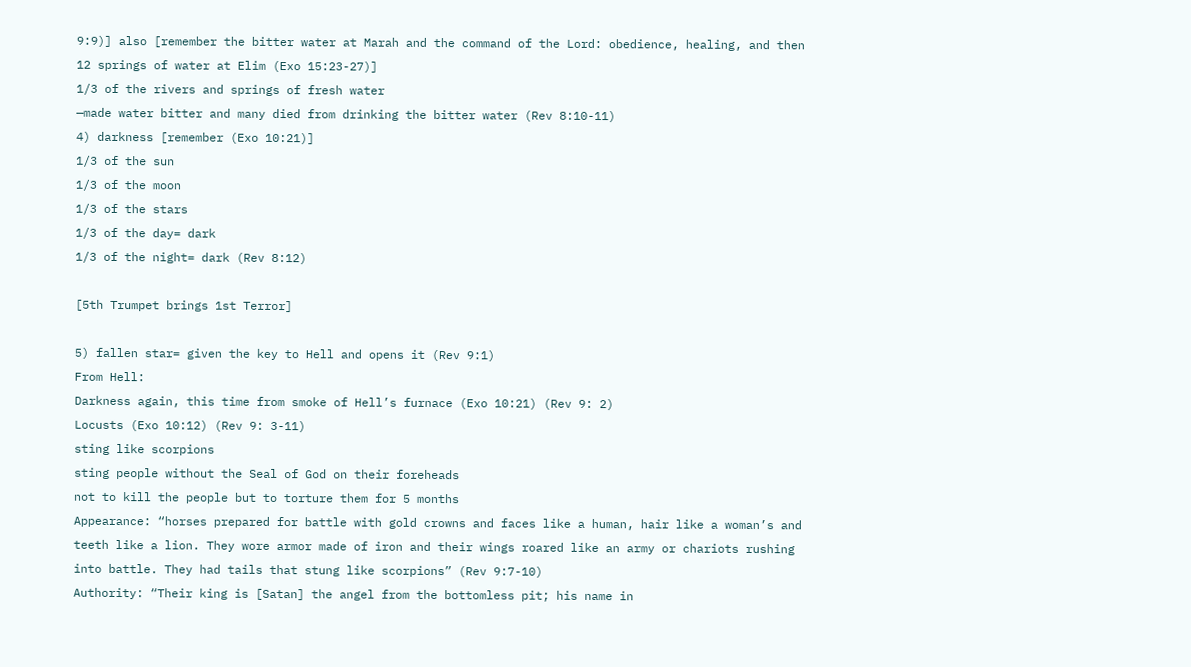9:9)] also [remember the bitter water at Marah and the command of the Lord: obedience, healing, and then 12 springs of water at Elim (Exo 15:23-27)]
1/3 of the rivers and springs of fresh water
—made water bitter and many died from drinking the bitter water (Rev 8:10-11)
4) darkness [remember (Exo 10:21)]
1/3 of the sun
1/3 of the moon
1/3 of the stars
1/3 of the day= dark
1/3 of the night= dark (Rev 8:12)

[5th Trumpet brings 1st Terror]

5) fallen star= given the key to Hell and opens it (Rev 9:1)
From Hell:
Darkness again, this time from smoke of Hell’s furnace (Exo 10:21) (Rev 9: 2)
Locusts (Exo 10:12) (Rev 9: 3-11)
sting like scorpions
sting people without the Seal of God on their foreheads
not to kill the people but to torture them for 5 months
Appearance: “horses prepared for battle with gold crowns and faces like a human, hair like a woman’s and teeth like a lion. They wore armor made of iron and their wings roared like an army or chariots rushing into battle. They had tails that stung like scorpions” (Rev 9:7-10)
Authority: “Their king is [Satan] the angel from the bottomless pit; his name in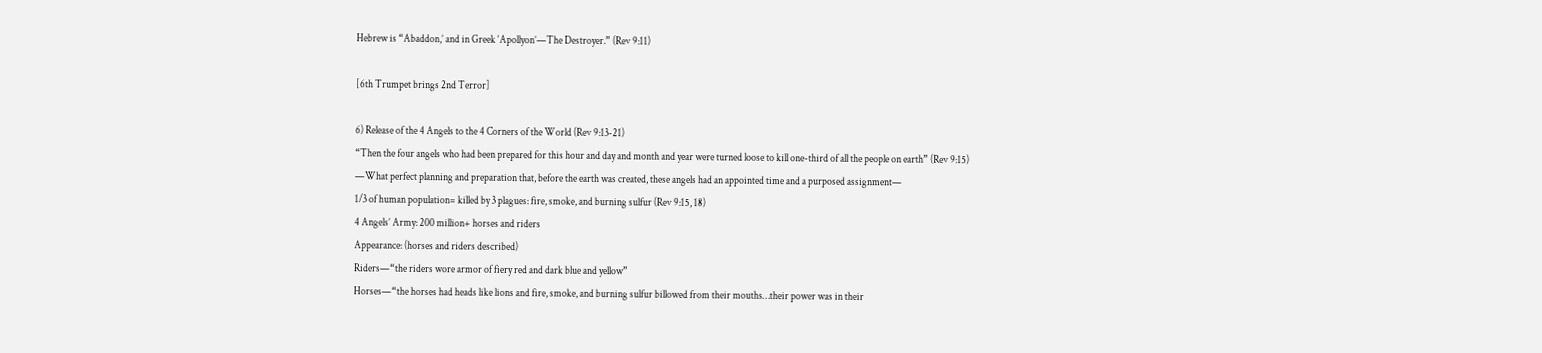Hebrew is “Abaddon,’ and in Greek ‘Apollyon’—The Destroyer.” (Rev 9:11)

[6th Trumpet brings 2nd Terror]

6) Release of the 4 Angels to the 4 Corners of the World (Rev 9:13-21)
“Then the four angels who had been prepared for this hour and day and month and year were turned loose to kill one-third of all the people on earth” (Rev 9:15)
—What perfect planning and preparation that, before the earth was created, these angels had an appointed time and a purposed assignment—
1/3 of human population= killed by 3 plagues: fire, smoke, and burning sulfur (Rev 9:15, 18)
4 Angels’ Army: 200 million+ horses and riders
Appearance: (horses and riders described)
Riders—“the riders wore armor of fiery red and dark blue and yellow”
Horses—“the horses had heads like lions and fire, smoke, and burning sulfur billowed from their mouths…their power was in their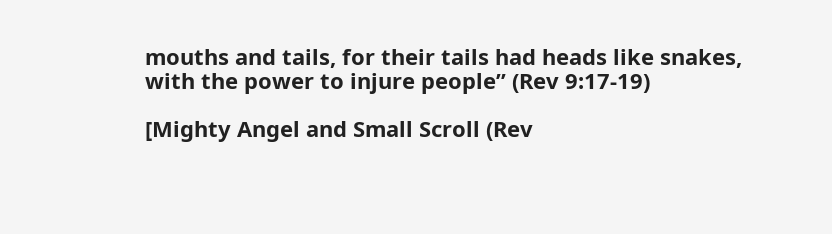mouths and tails, for their tails had heads like snakes, with the power to injure people” (Rev 9:17-19)

[Mighty Angel and Small Scroll (Rev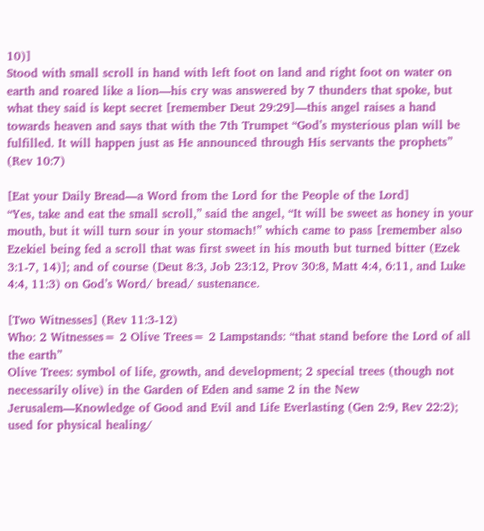10)]
Stood with small scroll in hand with left foot on land and right foot on water on earth and roared like a lion—his cry was answered by 7 thunders that spoke, but what they said is kept secret [remember Deut 29:29]—this angel raises a hand towards heaven and says that with the 7th Trumpet “God’s mysterious plan will be fulfilled. It will happen just as He announced through His servants the prophets” (Rev 10:7)

[Eat your Daily Bread—a Word from the Lord for the People of the Lord]
“Yes, take and eat the small scroll,” said the angel, “It will be sweet as honey in your mouth, but it will turn sour in your stomach!” which came to pass [remember also Ezekiel being fed a scroll that was first sweet in his mouth but turned bitter (Ezek 3:1-7, 14)]; and of course (Deut 8:3, Job 23:12, Prov 30:8, Matt 4:4, 6:11, and Luke 4:4, 11:3) on God’s Word/ bread/ sustenance.

[Two Witnesses] (Rev 11:3-12)
Who: 2 Witnesses= 2 Olive Trees= 2 Lampstands: “that stand before the Lord of all the earth”
Olive Trees: symbol of life, growth, and development; 2 special trees (though not necessarily olive) in the Garden of Eden and same 2 in the New Jerusalem—Knowledge of Good and Evil and Life Everlasting (Gen 2:9, Rev 22:2); used for physical healing/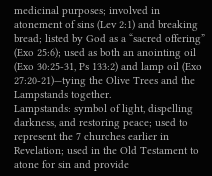medicinal purposes; involved in atonement of sins (Lev 2:1) and breaking bread; listed by God as a “sacred offering” (Exo 25:6); used as both an anointing oil (Exo 30:25-31, Ps 133:2) and lamp oil (Exo 27:20-21)—tying the Olive Trees and the Lampstands together.
Lampstands: symbol of light, dispelling darkness, and restoring peace; used to represent the 7 churches earlier in Revelation; used in the Old Testament to atone for sin and provide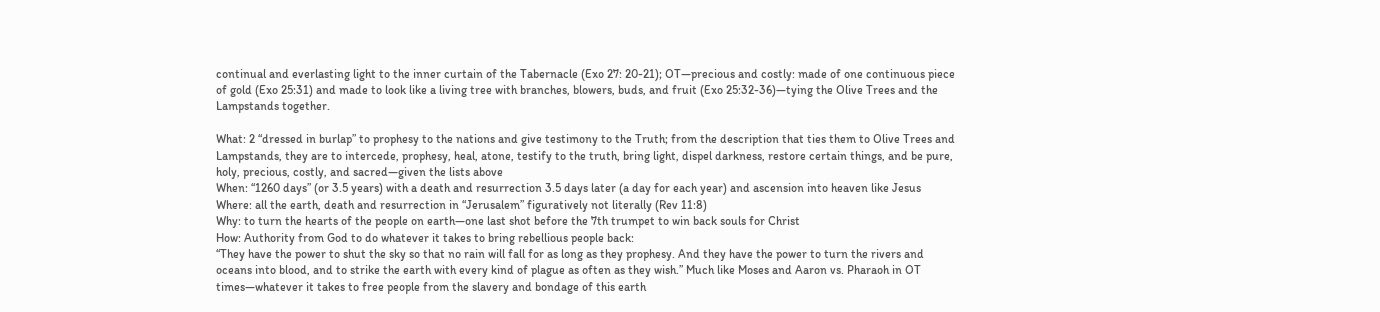continual and everlasting light to the inner curtain of the Tabernacle (Exo 27: 20-21); OT—precious and costly: made of one continuous piece of gold (Exo 25:31) and made to look like a living tree with branches, blowers, buds, and fruit (Exo 25:32-36)—tying the Olive Trees and the Lampstands together.

What: 2 “dressed in burlap” to prophesy to the nations and give testimony to the Truth; from the description that ties them to Olive Trees and Lampstands, they are to intercede, prophesy, heal, atone, testify to the truth, bring light, dispel darkness, restore certain things, and be pure, holy, precious, costly, and sacred—given the lists above
When: “1260 days” (or 3.5 years) with a death and resurrection 3.5 days later (a day for each year) and ascension into heaven like Jesus
Where: all the earth, death and resurrection in “Jerusalem” figuratively not literally (Rev 11:8)
Why: to turn the hearts of the people on earth—one last shot before the 7th trumpet to win back souls for Christ
How: Authority from God to do whatever it takes to bring rebellious people back:
“They have the power to shut the sky so that no rain will fall for as long as they prophesy. And they have the power to turn the rivers and oceans into blood, and to strike the earth with every kind of plague as often as they wish.” Much like Moses and Aaron vs. Pharaoh in OT times—whatever it takes to free people from the slavery and bondage of this earth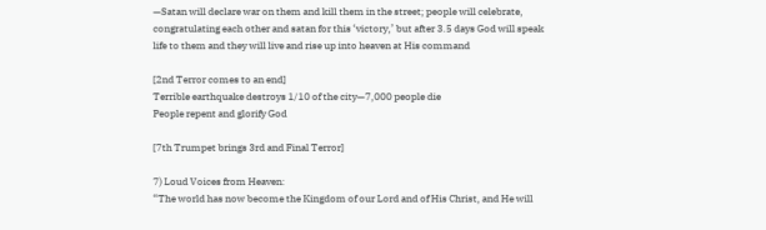—Satan will declare war on them and kill them in the street; people will celebrate, congratulating each other and satan for this ‘victory,’ but after 3.5 days God will speak life to them and they will live and rise up into heaven at His command

[2nd Terror comes to an end]
Terrible earthquake destroys 1/10 of the city—7,000 people die
People repent and glorify God

[7th Trumpet brings 3rd and Final Terror]

7) Loud Voices from Heaven:
“The world has now become the Kingdom of our Lord and of His Christ, and He will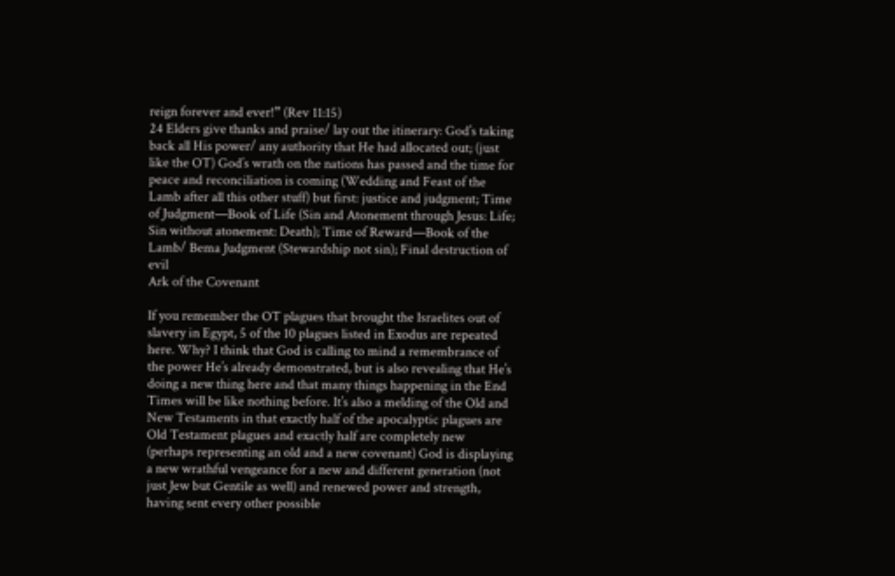reign forever and ever!” (Rev 11:15)
24 Elders give thanks and praise/ lay out the itinerary: God’s taking back all His power/ any authority that He had allocated out; (just like the OT) God’s wrath on the nations has passed and the time for peace and reconciliation is coming (Wedding and Feast of the Lamb after all this other stuff) but first: justice and judgment; Time of Judgment—Book of Life (Sin and Atonement through Jesus: Life; Sin without atonement: Death); Time of Reward—Book of the Lamb/ Bema Judgment (Stewardship not sin); Final destruction of evil
Ark of the Covenant

If you remember the OT plagues that brought the Israelites out of slavery in Egypt, 5 of the 10 plagues listed in Exodus are repeated here. Why? I think that God is calling to mind a remembrance of the power He’s already demonstrated, but is also revealing that He’s doing a new thing here and that many things happening in the End Times will be like nothing before. It’s also a melding of the Old and New Testaments in that exactly half of the apocalyptic plagues are Old Testament plagues and exactly half are completely new (perhaps representing an old and a new covenant) God is displaying a new wrathful vengeance for a new and different generation (not just Jew but Gentile as well) and renewed power and strength, having sent every other possible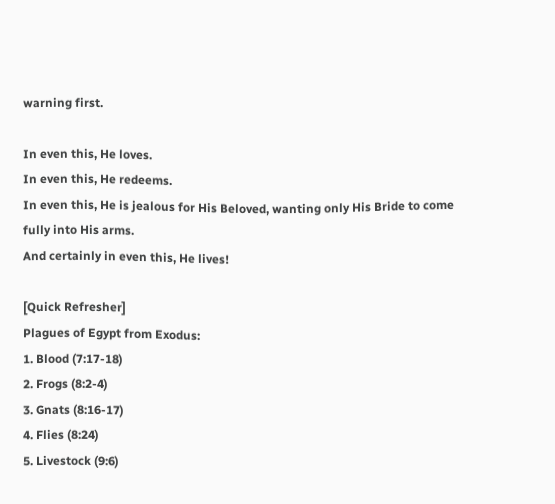warning first.

In even this, He loves.
In even this, He redeems.
In even this, He is jealous for His Beloved, wanting only His Bride to come fully into His arms.
And certainly in even this, He lives!

[Quick Refresher]
Plagues of Egypt from Exodus:
1. Blood (7:17-18)
2. Frogs (8:2-4)
3. Gnats (8:16-17)
4. Flies (8:24)
5. Livestock (9:6)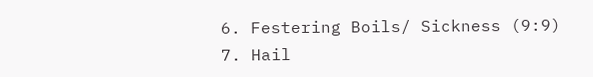6. Festering Boils/ Sickness (9:9)
7. Hail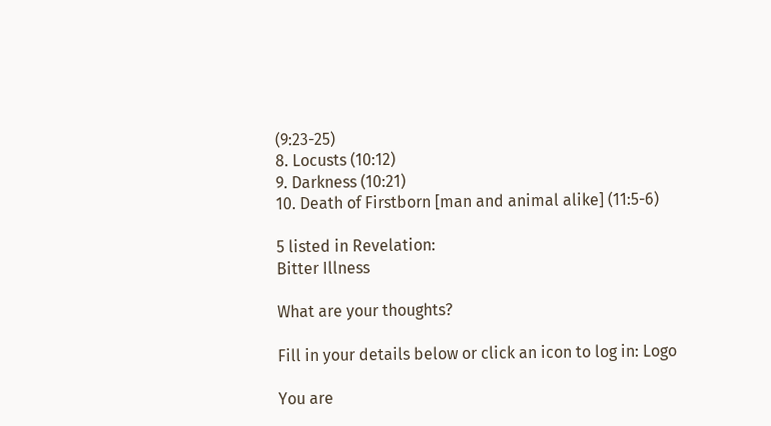(9:23-25)
8. Locusts (10:12)
9. Darkness (10:21)
10. Death of Firstborn [man and animal alike] (11:5-6)

5 listed in Revelation:
Bitter Illness

What are your thoughts?

Fill in your details below or click an icon to log in: Logo

You are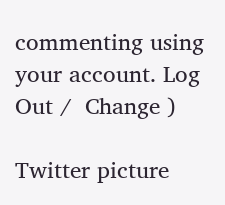commenting using your account. Log Out /  Change )

Twitter picture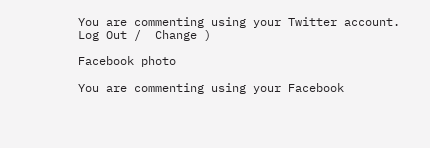You are commenting using your Twitter account. Log Out /  Change )

Facebook photo

You are commenting using your Facebook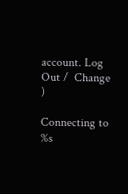account. Log Out /  Change )

Connecting to %s